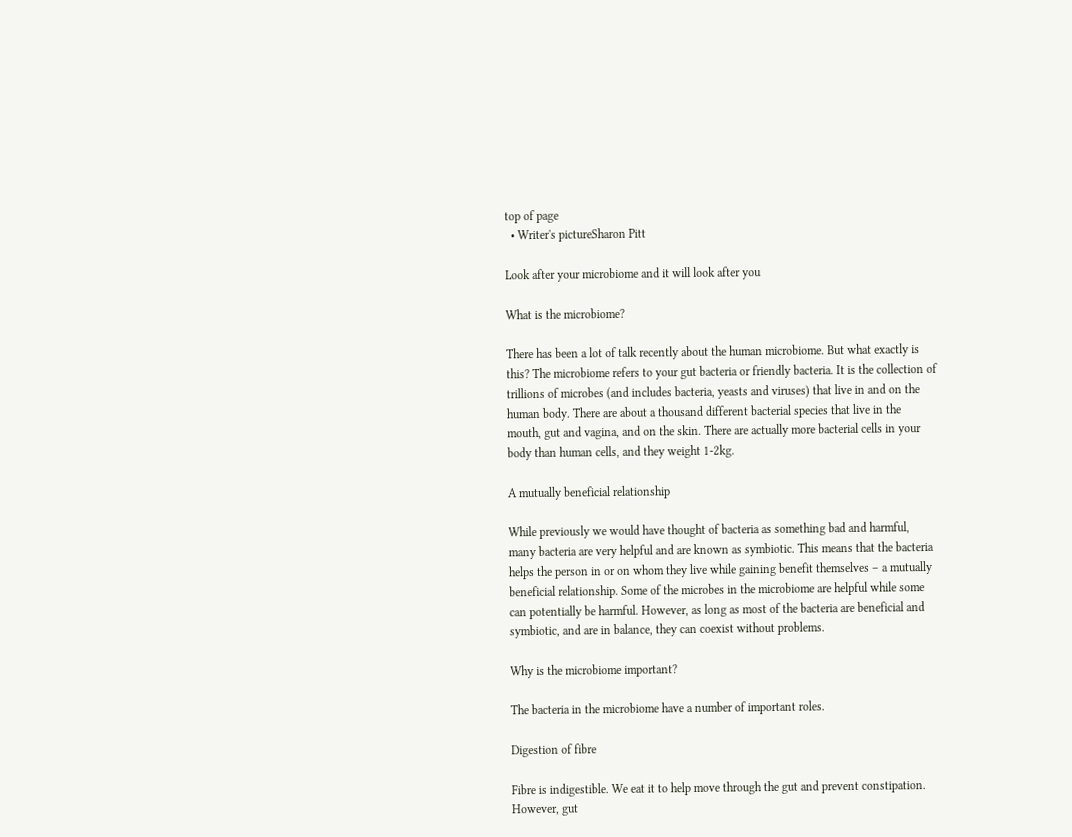top of page
  • Writer's pictureSharon Pitt

Look after your microbiome and it will look after you

What is the microbiome?

There has been a lot of talk recently about the human microbiome. But what exactly is this? The microbiome refers to your gut bacteria or friendly bacteria. It is the collection of trillions of microbes (and includes bacteria, yeasts and viruses) that live in and on the human body. There are about a thousand different bacterial species that live in the mouth, gut and vagina, and on the skin. There are actually more bacterial cells in your body than human cells, and they weight 1-2kg.

A mutually beneficial relationship

While previously we would have thought of bacteria as something bad and harmful, many bacteria are very helpful and are known as symbiotic. This means that the bacteria helps the person in or on whom they live while gaining benefit themselves – a mutually beneficial relationship. Some of the microbes in the microbiome are helpful while some can potentially be harmful. However, as long as most of the bacteria are beneficial and symbiotic, and are in balance, they can coexist without problems.

Why is the microbiome important?

The bacteria in the microbiome have a number of important roles.

Digestion of fibre

Fibre is indigestible. We eat it to help move through the gut and prevent constipation. However, gut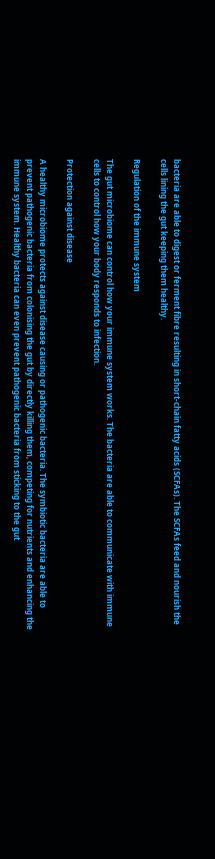bacteria are able to digest or ferment fibre resulting in short-chain fatty acids (SCFAs). The SCFAs feed and nourish the cells lining the gut keeping them healthy.

Regulation of the immune system

The gut microbiome can control how your immune system works. The bacteria are able to communicate with immune cells to control how your body responds to infection.

Protection against disease

A healthy microbiome protects against disease causing or pathogenic bacteria. The symbiotic bacteria are able to prevent pathogenic bacteria from colonising the gut by directly killing them, competing for nutrients and enhancing the immune system. Healthy bacteria can even prevent pathogenic bacteria from sticking to the gut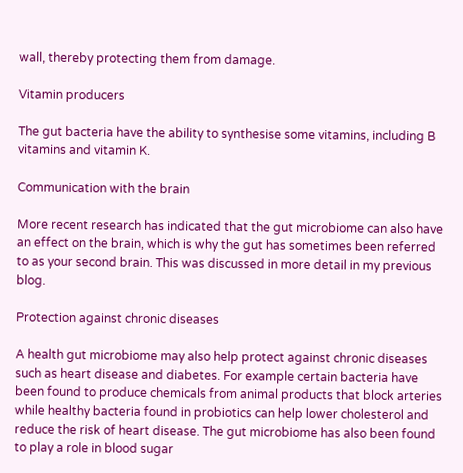wall, thereby protecting them from damage.

Vitamin producers

The gut bacteria have the ability to synthesise some vitamins, including B vitamins and vitamin K.

Communication with the brain

More recent research has indicated that the gut microbiome can also have an effect on the brain, which is why the gut has sometimes been referred to as your second brain. This was discussed in more detail in my previous blog.

Protection against chronic diseases

A health gut microbiome may also help protect against chronic diseases such as heart disease and diabetes. For example certain bacteria have been found to produce chemicals from animal products that block arteries while healthy bacteria found in probiotics can help lower cholesterol and reduce the risk of heart disease. The gut microbiome has also been found to play a role in blood sugar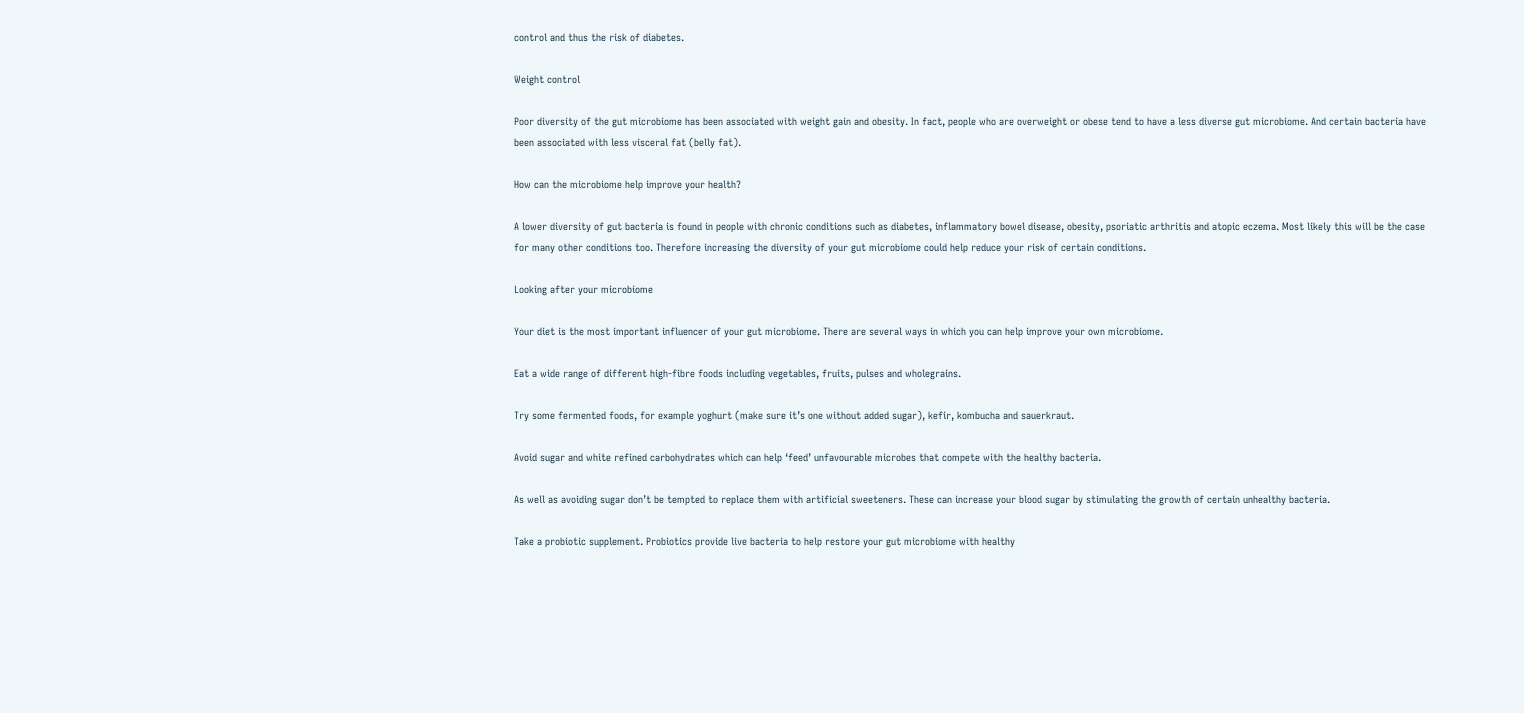control and thus the risk of diabetes.

Weight control

Poor diversity of the gut microbiome has been associated with weight gain and obesity. In fact, people who are overweight or obese tend to have a less diverse gut microbiome. And certain bacteria have been associated with less visceral fat (belly fat).

How can the microbiome help improve your health?

A lower diversity of gut bacteria is found in people with chronic conditions such as diabetes, inflammatory bowel disease, obesity, psoriatic arthritis and atopic eczema. Most likely this will be the case for many other conditions too. Therefore increasing the diversity of your gut microbiome could help reduce your risk of certain conditions.

Looking after your microbiome

Your diet is the most important influencer of your gut microbiome. There are several ways in which you can help improve your own microbiome.

Eat a wide range of different high-fibre foods including vegetables, fruits, pulses and wholegrains.

Try some fermented foods, for example yoghurt (make sure it’s one without added sugar), kefir, kombucha and sauerkraut.

Avoid sugar and white refined carbohydrates which can help ‘feed’ unfavourable microbes that compete with the healthy bacteria.

As well as avoiding sugar don’t be tempted to replace them with artificial sweeteners. These can increase your blood sugar by stimulating the growth of certain unhealthy bacteria.

Take a probiotic supplement. Probiotics provide live bacteria to help restore your gut microbiome with healthy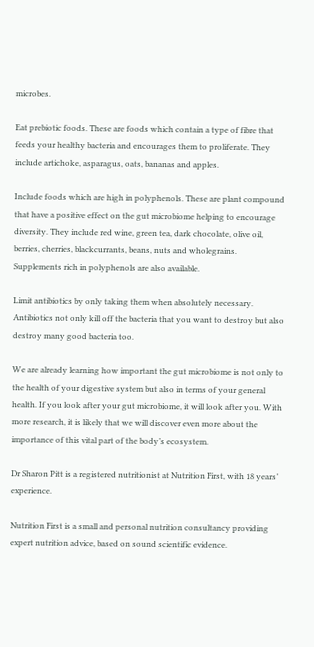microbes.

Eat prebiotic foods. These are foods which contain a type of fibre that feeds your healthy bacteria and encourages them to proliferate. They include artichoke, asparagus, oats, bananas and apples.

Include foods which are high in polyphenols. These are plant compound that have a positive effect on the gut microbiome helping to encourage diversity. They include red wine, green tea, dark chocolate, olive oil, berries, cherries, blackcurrants, beans, nuts and wholegrains. Supplements rich in polyphenols are also available.

Limit antibiotics by only taking them when absolutely necessary. Antibiotics not only kill off the bacteria that you want to destroy but also destroy many good bacteria too.

We are already learning how important the gut microbiome is not only to the health of your digestive system but also in terms of your general health. If you look after your gut microbiome, it will look after you. With more research, it is likely that we will discover even more about the importance of this vital part of the body’s ecosystem.

Dr Sharon Pitt is a registered nutritionist at Nutrition First, with 18 years’ experience.

Nutrition First is a small and personal nutrition consultancy providing expert nutrition advice, based on sound scientific evidence.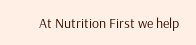At Nutrition First we help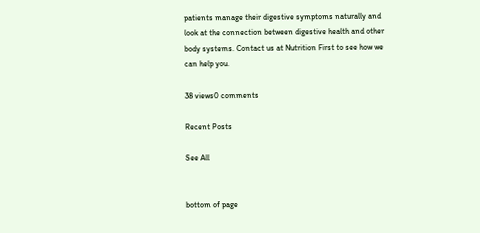patients manage their digestive symptoms naturally and look at the connection between digestive health and other body systems. Contact us at Nutrition First to see how we can help you.

38 views0 comments

Recent Posts

See All


bottom of page